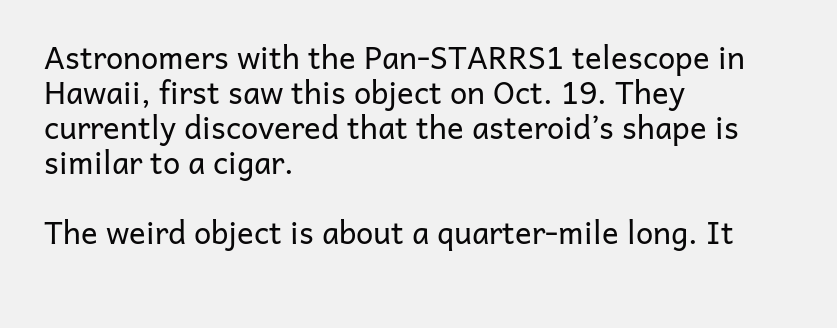Astronomers with the Pan-STARRS1 telescope in Hawaii, first saw this object on Oct. 19. They currently discovered that the asteroid’s shape is similar to a cigar.

The weird object is about a quarter-mile long. It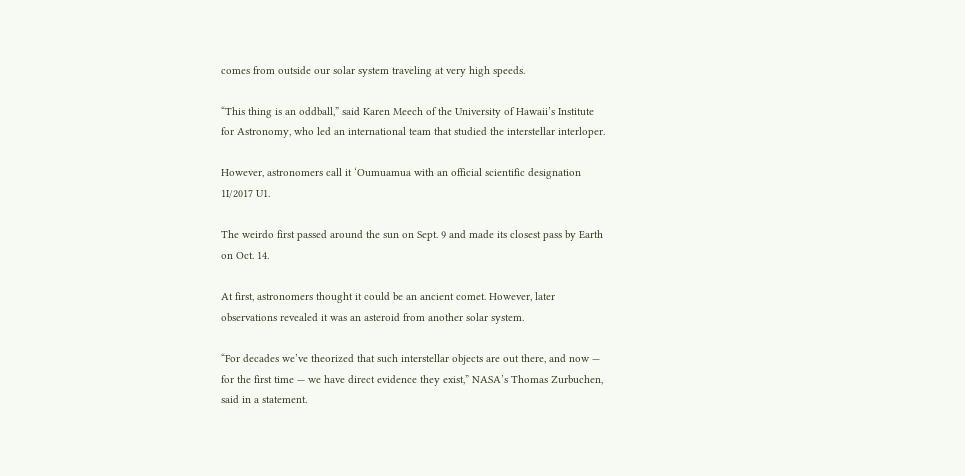comes from outside our solar system traveling at very high speeds.

“This thing is an oddball,” said Karen Meech of the University of Hawaii’s Institute for Astronomy, who led an international team that studied the interstellar interloper.

However, astronomers call it ‘Oumuamua with an official scientific designation 1I/2017 U1.

The weirdo first passed around the sun on Sept. 9 and made its closest pass by Earth on Oct. 14.

At first, astronomers thought it could be an ancient comet. However, later observations revealed it was an asteroid from another solar system.

“For decades we’ve theorized that such interstellar objects are out there, and now — for the first time — we have direct evidence they exist,” NASA’s Thomas Zurbuchen, said in a statement.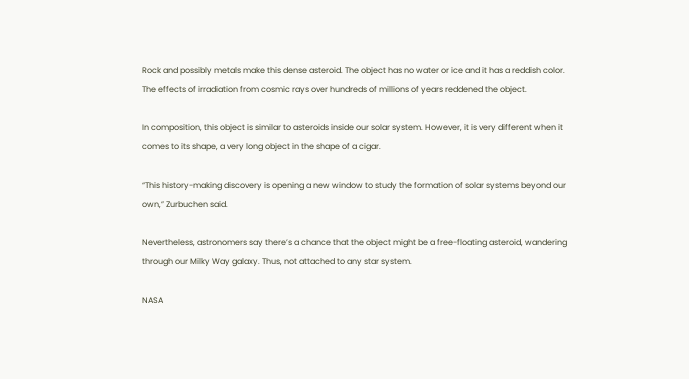Rock and possibly metals make this dense asteroid. The object has no water or ice and it has a reddish color. The effects of irradiation from cosmic rays over hundreds of millions of years reddened the object.

In composition, this object is similar to asteroids inside our solar system. However, it is very different when it comes to its shape, a very long object in the shape of a cigar.

“This history-making discovery is opening a new window to study the formation of solar systems beyond our own,” Zurbuchen said.

Nevertheless, astronomers say there’s a chance that the object might be a free-floating asteroid, wandering through our Milky Way galaxy. Thus, not attached to any star system.

NASA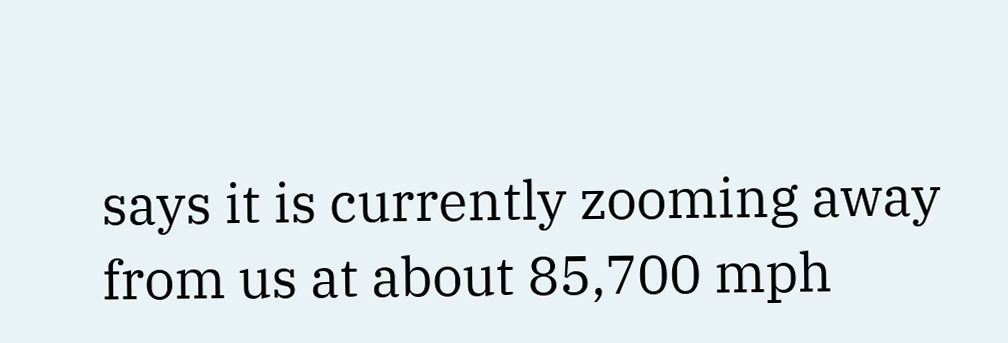says it is currently zooming away from us at about 85,700 mph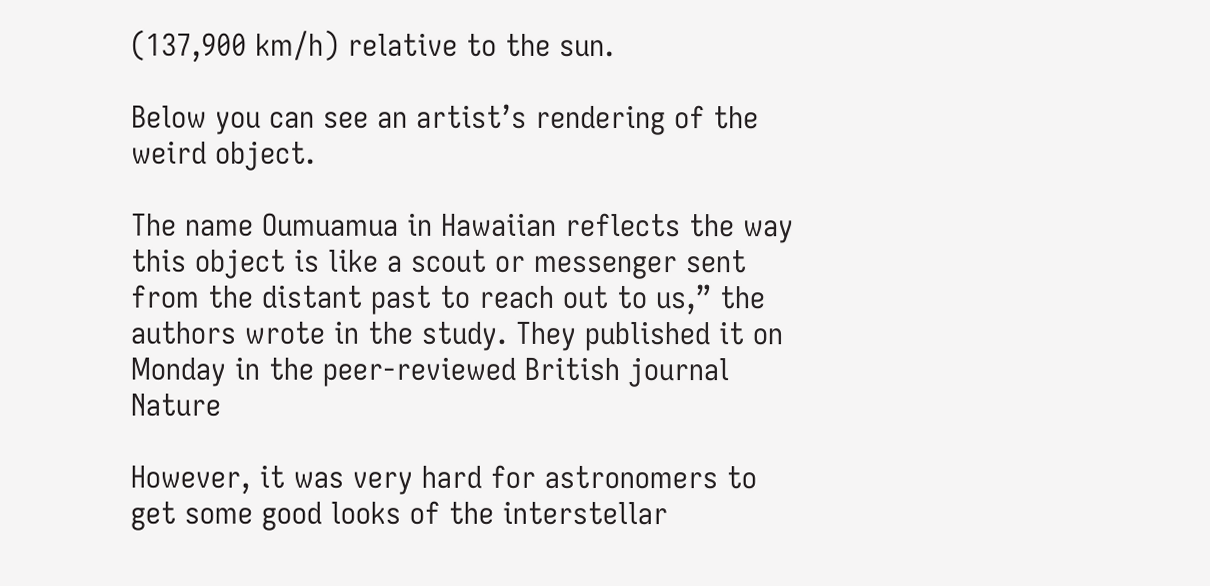(137,900 km/h) relative to the sun.

Below you can see an artist’s rendering of the weird object.

The name Oumuamua in Hawaiian reflects the way this object is like a scout or messenger sent from the distant past to reach out to us,” the authors wrote in the study. They published it on Monday in the peer-reviewed British journal Nature

However, it was very hard for astronomers to get some good looks of the interstellar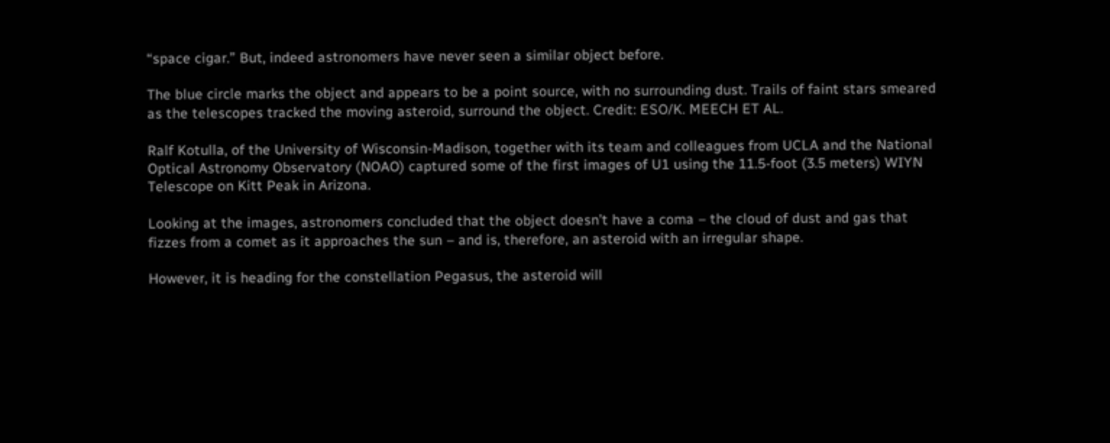“space cigar.” But, indeed astronomers have never seen a similar object before.

The blue circle marks the object and appears to be a point source, with no surrounding dust. Trails of faint stars smeared as the telescopes tracked the moving asteroid, surround the object. Credit: ESO/K. MEECH ET AL.

Ralf Kotulla, of the University of Wisconsin-Madison, together with its team and colleagues from UCLA and the National Optical Astronomy Observatory (NOAO) captured some of the first images of U1 using the 11.5-foot (3.5 meters) WIYN Telescope on Kitt Peak in Arizona.

Looking at the images, astronomers concluded that the object doesn’t have a coma – the cloud of dust and gas that fizzes from a comet as it approaches the sun – and is, therefore, an asteroid with an irregular shape.

However, it is heading for the constellation Pegasus, the asteroid will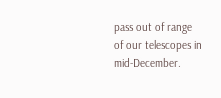pass out of range of our telescopes in mid-December.